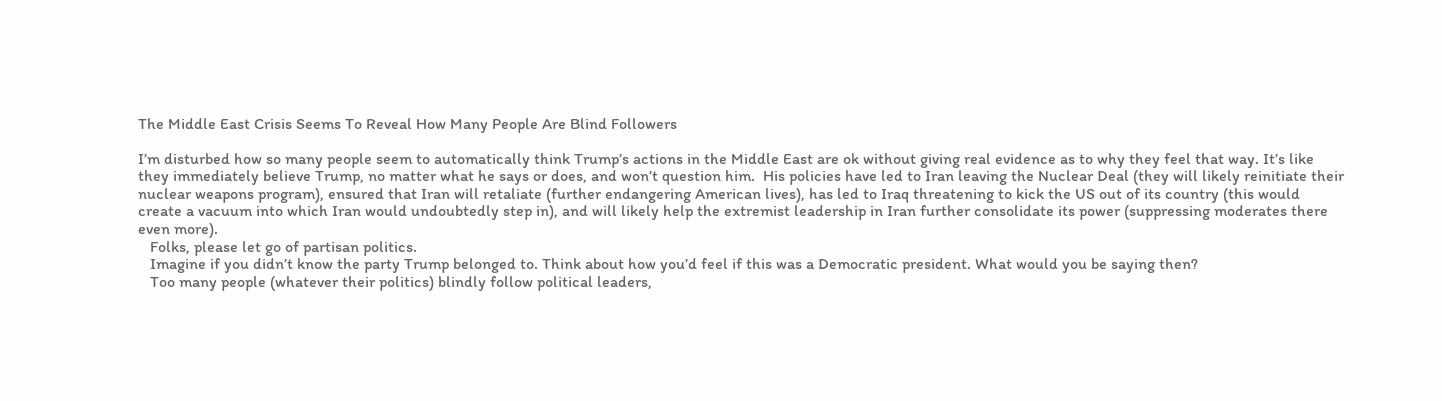The Middle East Crisis Seems To Reveal How Many People Are Blind Followers

I’m disturbed how so many people seem to automatically think Trump’s actions in the Middle East are ok without giving real evidence as to why they feel that way. It’s like they immediately believe Trump, no matter what he says or does, and won’t question him.  His policies have led to Iran leaving the Nuclear Deal (they will likely reinitiate their nuclear weapons program), ensured that Iran will retaliate (further endangering American lives), has led to Iraq threatening to kick the US out of its country (this would create a vacuum into which Iran would undoubtedly step in), and will likely help the extremist leadership in Iran further consolidate its power (suppressing moderates there even more).
   Folks, please let go of partisan politics.
   Imagine if you didn’t know the party Trump belonged to. Think about how you’d feel if this was a Democratic president. What would you be saying then?
   Too many people (whatever their politics) blindly follow political leaders,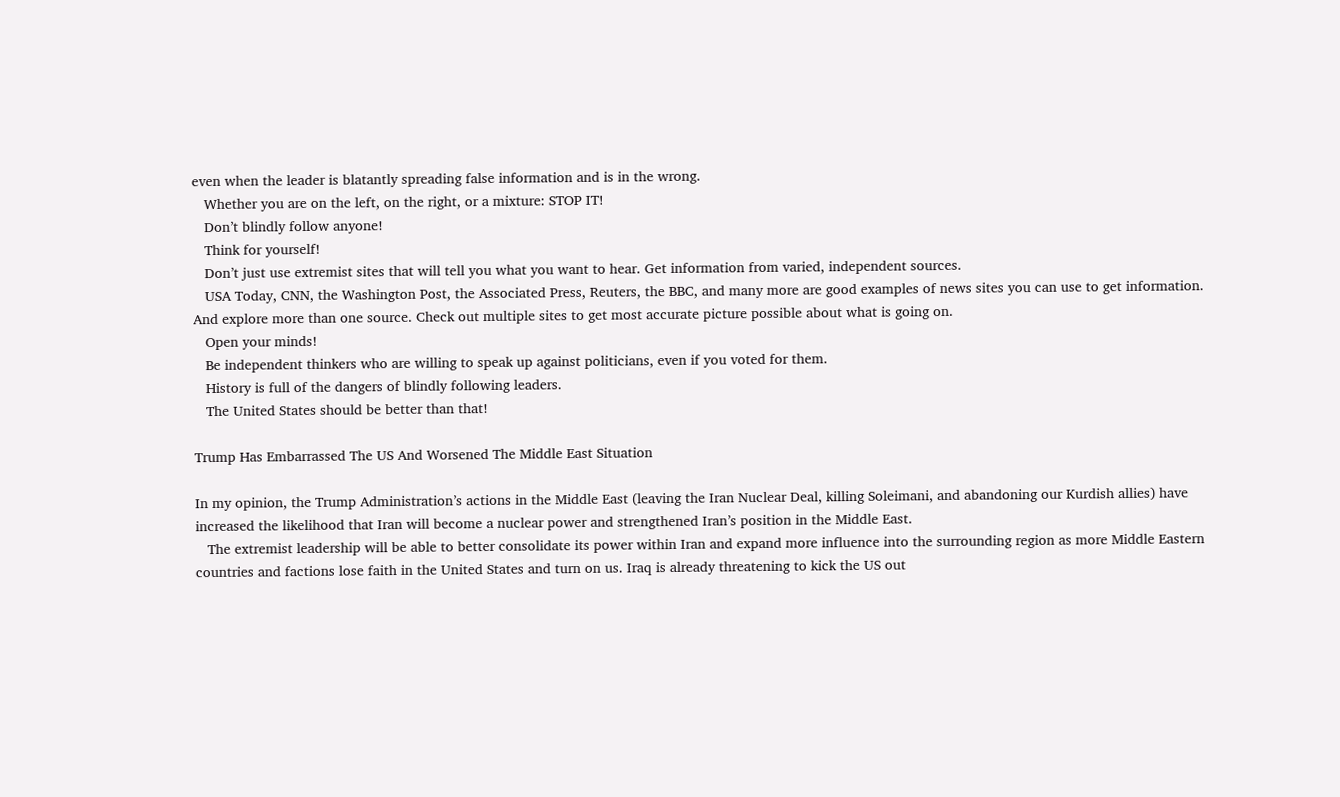even when the leader is blatantly spreading false information and is in the wrong.
   Whether you are on the left, on the right, or a mixture: STOP IT!
   Don’t blindly follow anyone!
   Think for yourself!
   Don’t just use extremist sites that will tell you what you want to hear. Get information from varied, independent sources.
   USA Today, CNN, the Washington Post, the Associated Press, Reuters, the BBC, and many more are good examples of news sites you can use to get information. And explore more than one source. Check out multiple sites to get most accurate picture possible about what is going on.
   Open your minds!
   Be independent thinkers who are willing to speak up against politicians, even if you voted for them.
   History is full of the dangers of blindly following leaders.
   The United States should be better than that!

Trump Has Embarrassed The US And Worsened The Middle East Situation

In my opinion, the Trump Administration’s actions in the Middle East (leaving the Iran Nuclear Deal, killing Soleimani, and abandoning our Kurdish allies) have increased the likelihood that Iran will become a nuclear power and strengthened Iran’s position in the Middle East.
   The extremist leadership will be able to better consolidate its power within Iran and expand more influence into the surrounding region as more Middle Eastern countries and factions lose faith in the United States and turn on us. Iraq is already threatening to kick the US out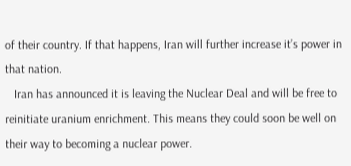of their country. If that happens, Iran will further increase it’s power in that nation.
   Iran has announced it is leaving the Nuclear Deal and will be free to reinitiate uranium enrichment. This means they could soon be well on their way to becoming a nuclear power.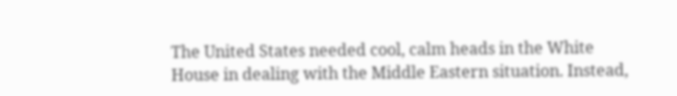The United States needed cool, calm heads in the White House in dealing with the Middle Eastern situation. Instead,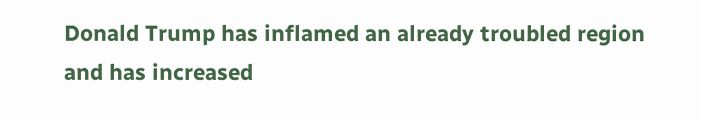Donald Trump has inflamed an already troubled region and has increased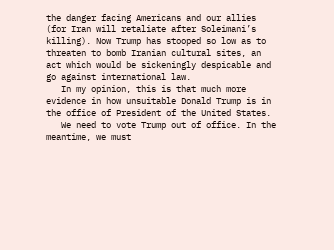the danger facing Americans and our allies (for Iran will retaliate after Soleimani’s killing). Now Trump has stooped so low as to threaten to bomb Iranian cultural sites, an act which would be sickeningly despicable and go against international law.
   In my opinion, this is that much more evidence in how unsuitable Donald Trump is in the office of President of the United States.
   We need to vote Trump out of office. In the meantime, we must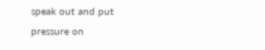speak out and put pressure on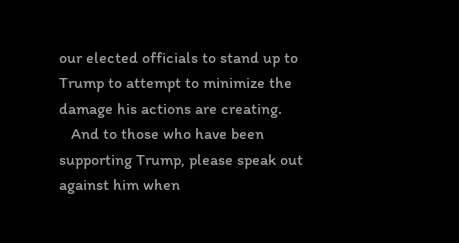our elected officials to stand up to Trump to attempt to minimize the damage his actions are creating.
   And to those who have been supporting Trump, please speak out against him when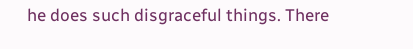he does such disgraceful things. There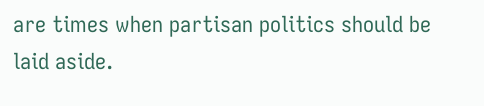are times when partisan politics should be laid aside.